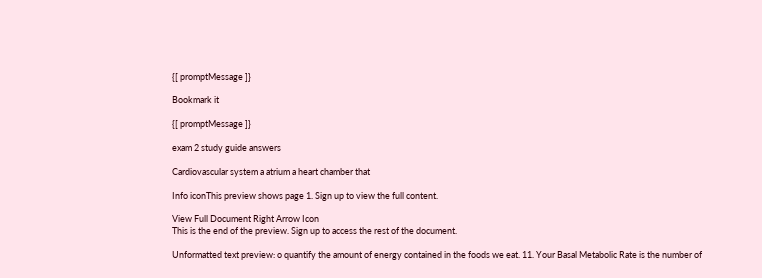{[ promptMessage ]}

Bookmark it

{[ promptMessage ]}

exam 2 study guide answers

Cardiovascular system a atrium a heart chamber that

Info iconThis preview shows page 1. Sign up to view the full content.

View Full Document Right Arrow Icon
This is the end of the preview. Sign up to access the rest of the document.

Unformatted text preview: o quantify the amount of energy contained in the foods we eat. 11. Your Basal Metabolic Rate is the number of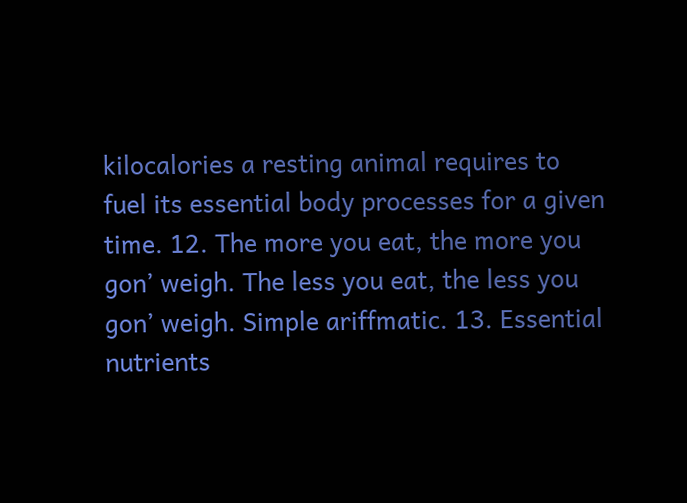kilocalories a resting animal requires to fuel its essential body processes for a given time. 12. The more you eat, the more you gon’ weigh. The less you eat, the less you gon’ weigh. Simple ariffmatic. 13. Essential nutrients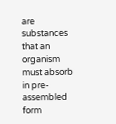are substances that an organism must absorb in pre- assembled form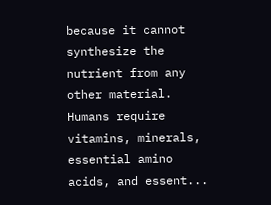because it cannot synthesize the nutrient from any other material. Humans require vitamins, minerals, essential amino acids, and essent...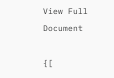View Full Document

{[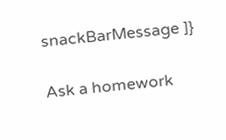snackBarMessage ]}

Ask a homework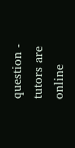question - tutors are online